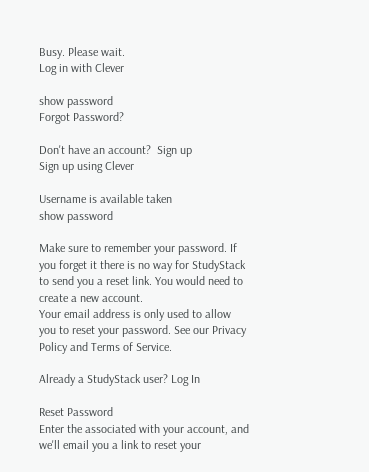Busy. Please wait.
Log in with Clever

show password
Forgot Password?

Don't have an account?  Sign up
Sign up using Clever

Username is available taken
show password

Make sure to remember your password. If you forget it there is no way for StudyStack to send you a reset link. You would need to create a new account.
Your email address is only used to allow you to reset your password. See our Privacy Policy and Terms of Service.

Already a StudyStack user? Log In

Reset Password
Enter the associated with your account, and we'll email you a link to reset your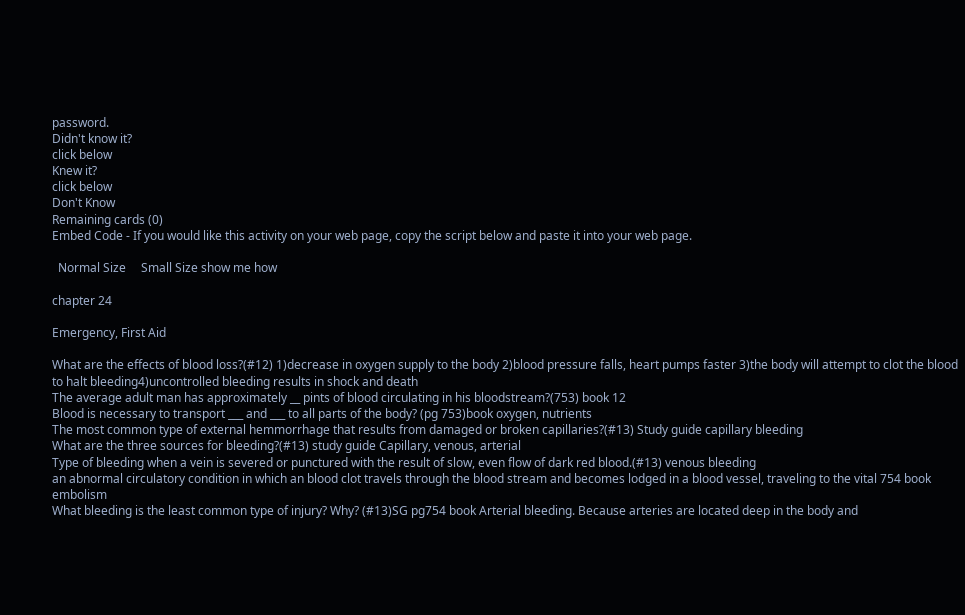password.
Didn't know it?
click below
Knew it?
click below
Don't Know
Remaining cards (0)
Embed Code - If you would like this activity on your web page, copy the script below and paste it into your web page.

  Normal Size     Small Size show me how

chapter 24

Emergency, First Aid

What are the effects of blood loss?(#12) 1)decrease in oxygen supply to the body 2)blood pressure falls, heart pumps faster 3)the body will attempt to clot the blood to halt bleeding4)uncontrolled bleeding results in shock and death
The average adult man has approximately __ pints of blood circulating in his bloodstream?(753) book 12
Blood is necessary to transport ___ and ___ to all parts of the body? (pg 753)book oxygen, nutrients
The most common type of external hemmorrhage that results from damaged or broken capillaries?(#13) Study guide capillary bleeding
What are the three sources for bleeding?(#13) study guide Capillary, venous, arterial
Type of bleeding when a vein is severed or punctured with the result of slow, even flow of dark red blood.(#13) venous bleeding
an abnormal circulatory condition in which an blood clot travels through the blood stream and becomes lodged in a blood vessel, traveling to the vital 754 book embolism
What bleeding is the least common type of injury? Why? (#13)SG pg754 book Arterial bleeding. Because arteries are located deep in the body and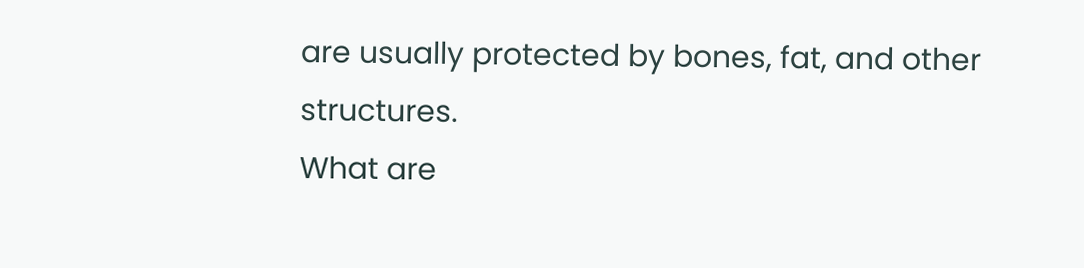are usually protected by bones, fat, and other structures.
What are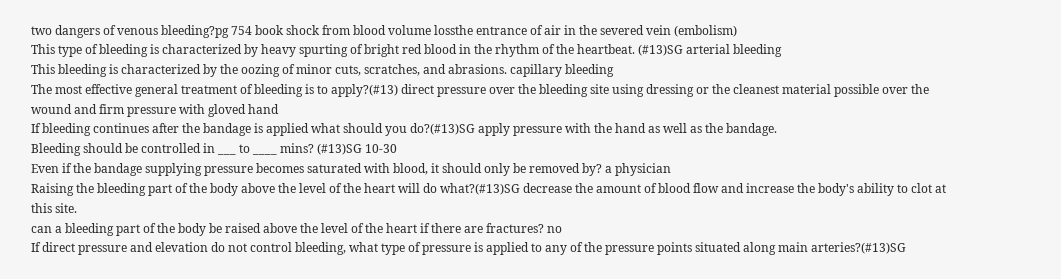two dangers of venous bleeding?pg 754 book shock from blood volume lossthe entrance of air in the severed vein (embolism)
This type of bleeding is characterized by heavy spurting of bright red blood in the rhythm of the heartbeat. (#13)SG arterial bleeding
This bleeding is characterized by the oozing of minor cuts, scratches, and abrasions. capillary bleeding
The most effective general treatment of bleeding is to apply?(#13) direct pressure over the bleeding site using dressing or the cleanest material possible over the wound and firm pressure with gloved hand
If bleeding continues after the bandage is applied what should you do?(#13)SG apply pressure with the hand as well as the bandage.
Bleeding should be controlled in ___ to ____ mins? (#13)SG 10-30
Even if the bandage supplying pressure becomes saturated with blood, it should only be removed by? a physician
Raising the bleeding part of the body above the level of the heart will do what?(#13)SG decrease the amount of blood flow and increase the body's ability to clot at this site.
can a bleeding part of the body be raised above the level of the heart if there are fractures? no
If direct pressure and elevation do not control bleeding, what type of pressure is applied to any of the pressure points situated along main arteries?(#13)SG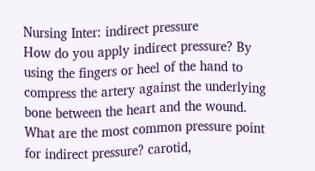Nursing Inter: indirect pressure
How do you apply indirect pressure? By using the fingers or heel of the hand to compress the artery against the underlying bone between the heart and the wound.
What are the most common pressure point for indirect pressure? carotid,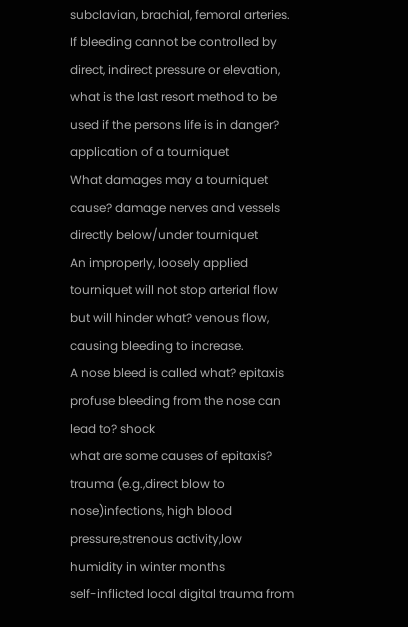subclavian, brachial, femoral arteries.
If bleeding cannot be controlled by direct, indirect pressure or elevation, what is the last resort method to be used if the persons life is in danger? application of a tourniquet
What damages may a tourniquet cause? damage nerves and vessels directly below/under tourniquet
An improperly, loosely applied tourniquet will not stop arterial flow but will hinder what? venous flow, causing bleeding to increase.
A nose bleed is called what? epitaxis
profuse bleeding from the nose can lead to? shock
what are some causes of epitaxis? trauma (e.g.,direct blow to nose)infections, high blood pressure,strenous activity,low humidity in winter months
self-inflicted local digital trauma from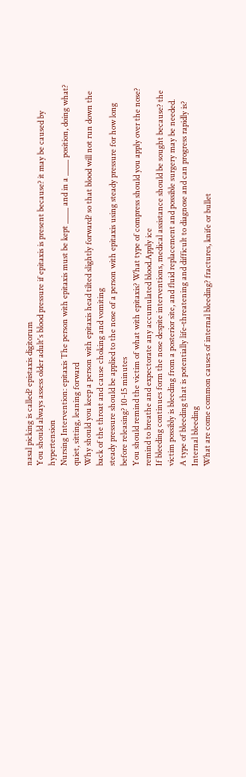nasal picking is called? epistaxis digitorum
You should always assess older adult's blood pressure if epitaxis is present because? it may be caused by hypertension
Nursing Intervention: epitaxis The person with epitaxis must be kept ____ and in a ____ position, doing what? quiet, sitting, leaning forward
Why should you keep a person with epitaxis head tilted slightly forward? so that blood will not run down the back of the throat and cause choking and vomiting
steady pressure should be applied to the nose of a person with epitaxis using steady pressure for how long before releasing? 10-15 minutes
You should remind the victim of what with epitaxis? What type of compress should you apply over the nose? remind to breathe and expectorate any accumulated blood.Apply ice
If bleeding continues form the nose despite interventions, medical assistance should be sought because? the victim possibly is bleeding from a posterior site, and fluid replacement and possible surgery may be needed.
A type of bleeding that is potentially life-threatening and difficult to diagnose and can progress rapidly is? Internal bleeding
What are come common causes of internal bleeding? fractures, knife or bullet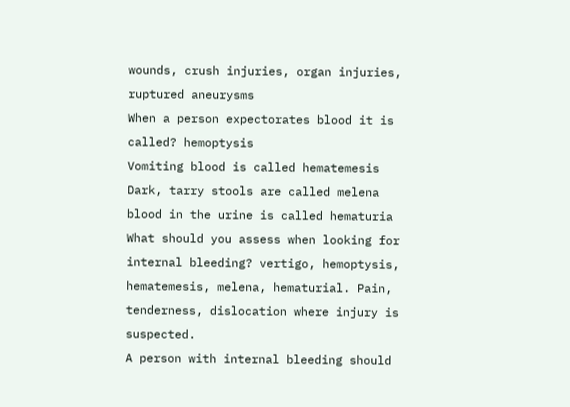wounds, crush injuries, organ injuries, ruptured aneurysms
When a person expectorates blood it is called? hemoptysis
Vomiting blood is called hematemesis
Dark, tarry stools are called melena
blood in the urine is called hematuria
What should you assess when looking for internal bleeding? vertigo, hemoptysis, hematemesis, melena, hematurial. Pain, tenderness, dislocation where injury is suspected.
A person with internal bleeding should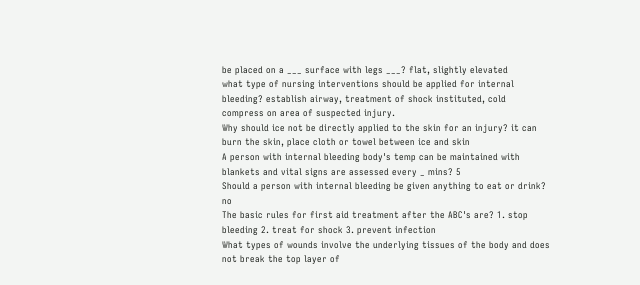be placed on a ___ surface with legs ___? flat, slightly elevated
what type of nursing interventions should be applied for internal bleeding? establish airway, treatment of shock instituted, cold compress on area of suspected injury.
Why should ice not be directly applied to the skin for an injury? it can burn the skin, place cloth or towel between ice and skin
A person with internal bleeding body's temp can be maintained with blankets and vital signs are assessed every _ mins? 5
Should a person with internal bleeding be given anything to eat or drink? no
The basic rules for first aid treatment after the ABC's are? 1. stop bleeding 2. treat for shock 3. prevent infection
What types of wounds involve the underlying tissues of the body and does not break the top layer of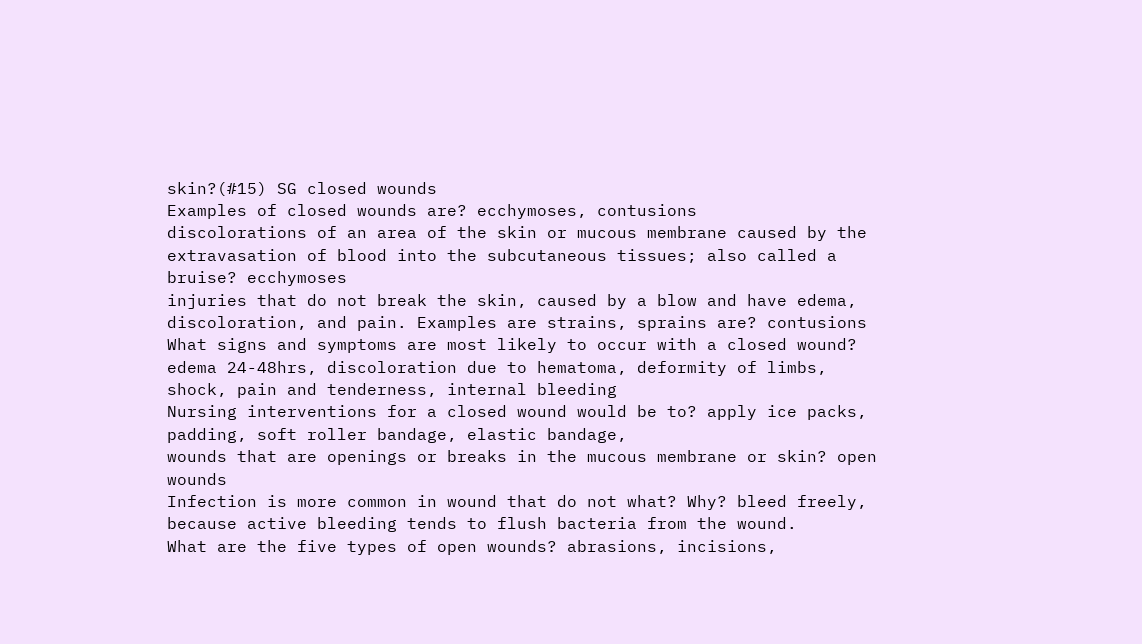skin?(#15) SG closed wounds
Examples of closed wounds are? ecchymoses, contusions
discolorations of an area of the skin or mucous membrane caused by the extravasation of blood into the subcutaneous tissues; also called a bruise? ecchymoses
injuries that do not break the skin, caused by a blow and have edema, discoloration, and pain. Examples are strains, sprains are? contusions
What signs and symptoms are most likely to occur with a closed wound? edema 24-48hrs, discoloration due to hematoma, deformity of limbs, shock, pain and tenderness, internal bleeding
Nursing interventions for a closed wound would be to? apply ice packs, padding, soft roller bandage, elastic bandage,
wounds that are openings or breaks in the mucous membrane or skin? open wounds
Infection is more common in wound that do not what? Why? bleed freely, because active bleeding tends to flush bacteria from the wound.
What are the five types of open wounds? abrasions, incisions,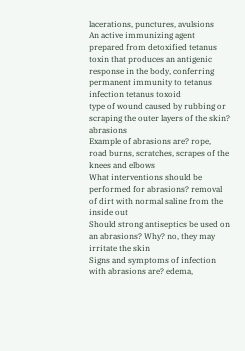lacerations, punctures, avulsions
An active immunizing agent prepared from detoxified tetanus toxin that produces an antigenic response in the body, conferring permanent immunity to tetanus infection tetanus toxoid
type of wound caused by rubbing or scraping the outer layers of the skin? abrasions
Example of abrasions are? rope, road burns, scratches, scrapes of the knees and elbows
What interventions should be performed for abrasions? removal of dirt with normal saline from the inside out
Should strong antiseptics be used on an abrasions? Why? no, they may irritate the skin
Signs and symptoms of infection with abrasions are? edema,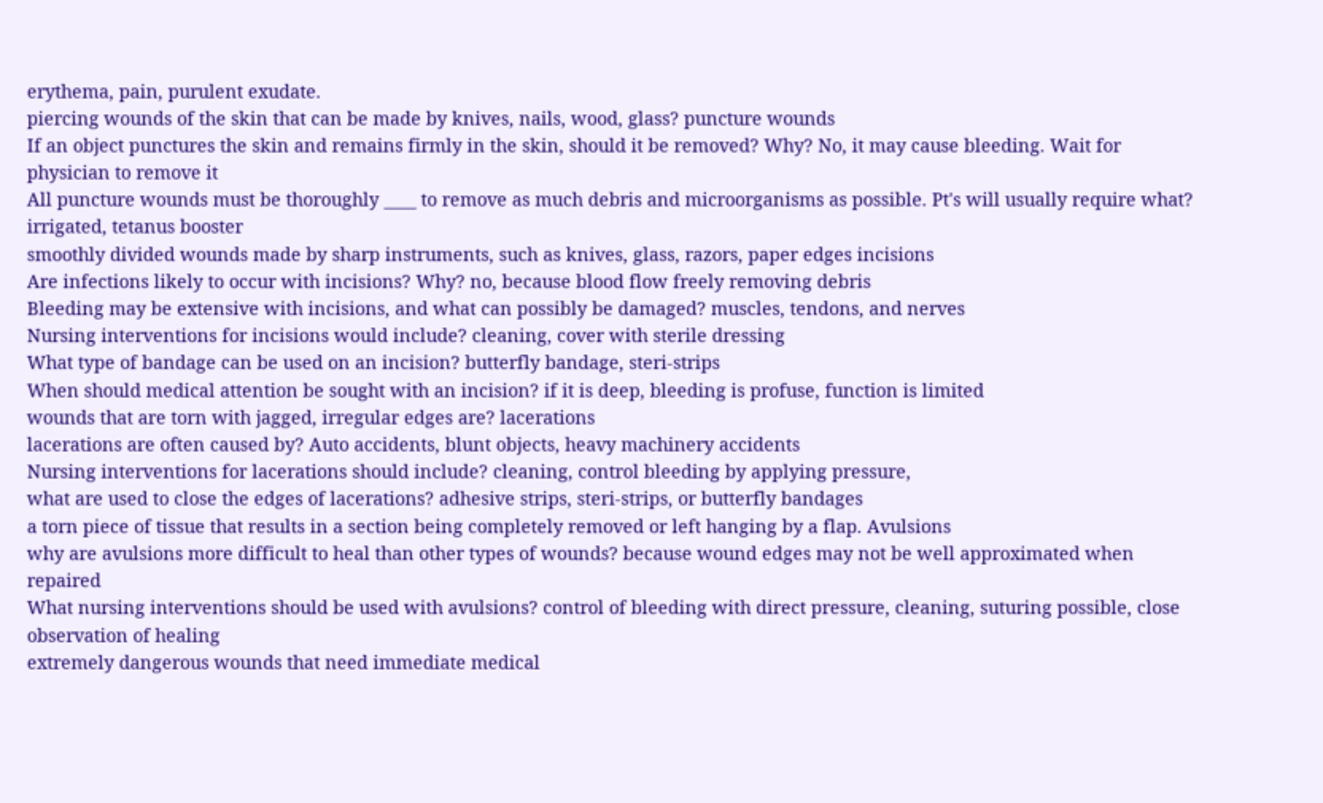erythema, pain, purulent exudate.
piercing wounds of the skin that can be made by knives, nails, wood, glass? puncture wounds
If an object punctures the skin and remains firmly in the skin, should it be removed? Why? No, it may cause bleeding. Wait for physician to remove it
All puncture wounds must be thoroughly ____ to remove as much debris and microorganisms as possible. Pt's will usually require what? irrigated, tetanus booster
smoothly divided wounds made by sharp instruments, such as knives, glass, razors, paper edges incisions
Are infections likely to occur with incisions? Why? no, because blood flow freely removing debris
Bleeding may be extensive with incisions, and what can possibly be damaged? muscles, tendons, and nerves
Nursing interventions for incisions would include? cleaning, cover with sterile dressing
What type of bandage can be used on an incision? butterfly bandage, steri-strips
When should medical attention be sought with an incision? if it is deep, bleeding is profuse, function is limited
wounds that are torn with jagged, irregular edges are? lacerations
lacerations are often caused by? Auto accidents, blunt objects, heavy machinery accidents
Nursing interventions for lacerations should include? cleaning, control bleeding by applying pressure,
what are used to close the edges of lacerations? adhesive strips, steri-strips, or butterfly bandages
a torn piece of tissue that results in a section being completely removed or left hanging by a flap. Avulsions
why are avulsions more difficult to heal than other types of wounds? because wound edges may not be well approximated when repaired
What nursing interventions should be used with avulsions? control of bleeding with direct pressure, cleaning, suturing possible, close observation of healing
extremely dangerous wounds that need immediate medical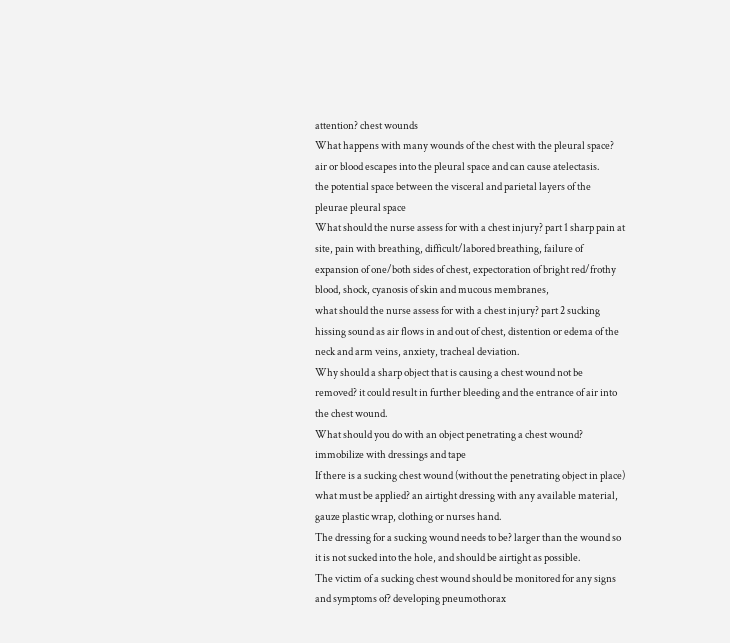attention? chest wounds
What happens with many wounds of the chest with the pleural space? air or blood escapes into the pleural space and can cause atelectasis.
the potential space between the visceral and parietal layers of the pleurae pleural space
What should the nurse assess for with a chest injury? part 1 sharp pain at site, pain with breathing, difficult/labored breathing, failure of expansion of one/both sides of chest, expectoration of bright red/frothy blood, shock, cyanosis of skin and mucous membranes,
what should the nurse assess for with a chest injury? part 2 sucking hissing sound as air flows in and out of chest, distention or edema of the neck and arm veins, anxiety, tracheal deviation.
Why should a sharp object that is causing a chest wound not be removed? it could result in further bleeding and the entrance of air into the chest wound.
What should you do with an object penetrating a chest wound? immobilize with dressings and tape
If there is a sucking chest wound (without the penetrating object in place) what must be applied? an airtight dressing with any available material, gauze plastic wrap, clothing or nurses hand.
The dressing for a sucking wound needs to be? larger than the wound so it is not sucked into the hole, and should be airtight as possible.
The victim of a sucking chest wound should be monitored for any signs and symptoms of? developing pneumothorax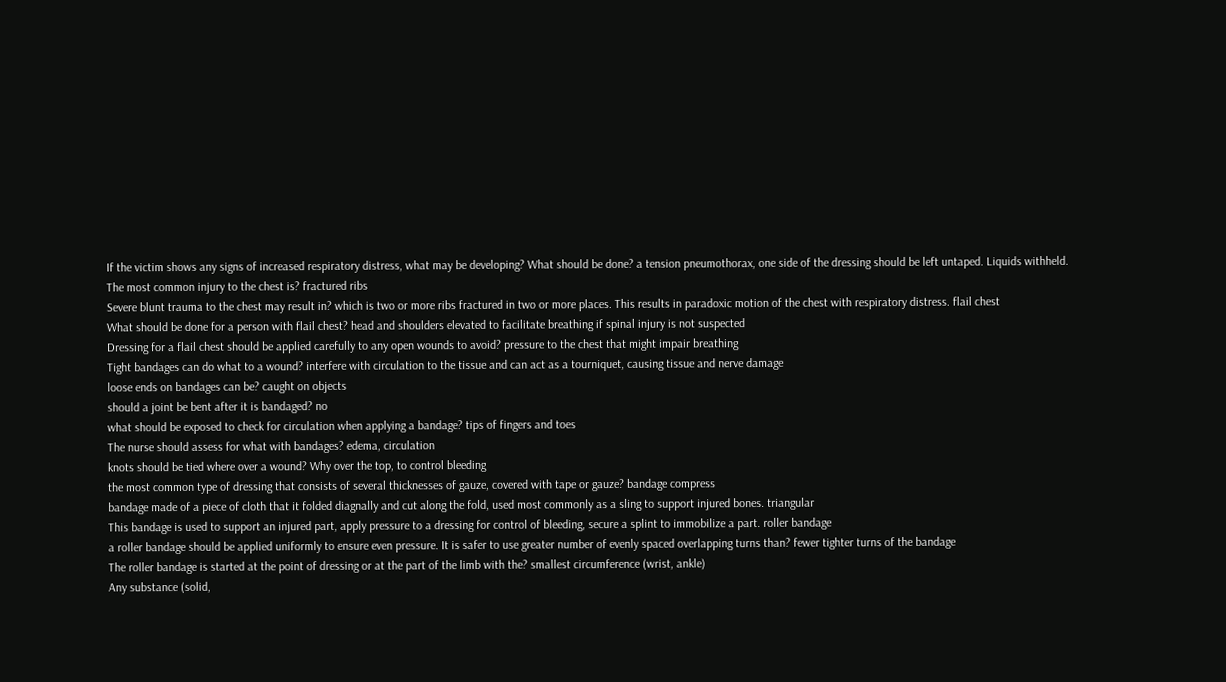If the victim shows any signs of increased respiratory distress, what may be developing? What should be done? a tension pneumothorax, one side of the dressing should be left untaped. Liquids withheld.
The most common injury to the chest is? fractured ribs
Severe blunt trauma to the chest may result in? which is two or more ribs fractured in two or more places. This results in paradoxic motion of the chest with respiratory distress. flail chest
What should be done for a person with flail chest? head and shoulders elevated to facilitate breathing if spinal injury is not suspected
Dressing for a flail chest should be applied carefully to any open wounds to avoid? pressure to the chest that might impair breathing
Tight bandages can do what to a wound? interfere with circulation to the tissue and can act as a tourniquet, causing tissue and nerve damage
loose ends on bandages can be? caught on objects
should a joint be bent after it is bandaged? no
what should be exposed to check for circulation when applying a bandage? tips of fingers and toes
The nurse should assess for what with bandages? edema, circulation
knots should be tied where over a wound? Why over the top, to control bleeding
the most common type of dressing that consists of several thicknesses of gauze, covered with tape or gauze? bandage compress
bandage made of a piece of cloth that it folded diagnally and cut along the fold, used most commonly as a sling to support injured bones. triangular
This bandage is used to support an injured part, apply pressure to a dressing for control of bleeding, secure a splint to immobilize a part. roller bandage
a roller bandage should be applied uniformly to ensure even pressure. It is safer to use greater number of evenly spaced overlapping turns than? fewer tighter turns of the bandage
The roller bandage is started at the point of dressing or at the part of the limb with the? smallest circumference (wrist, ankle)
Any substance (solid,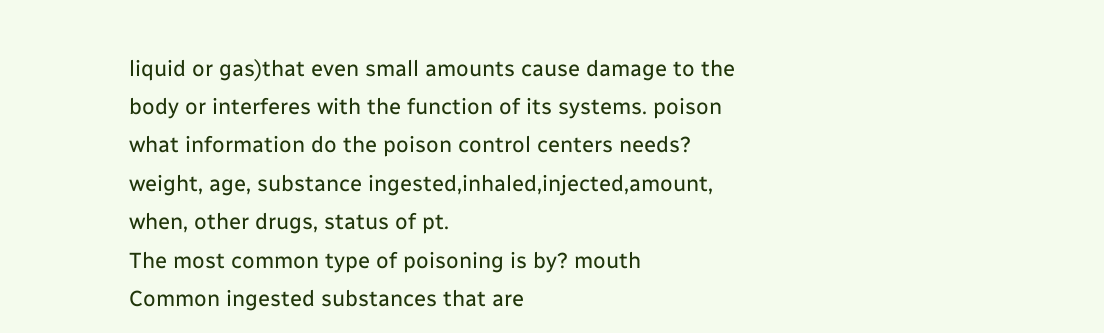liquid or gas)that even small amounts cause damage to the body or interferes with the function of its systems. poison
what information do the poison control centers needs? weight, age, substance ingested,inhaled,injected,amount, when, other drugs, status of pt.
The most common type of poisoning is by? mouth
Common ingested substances that are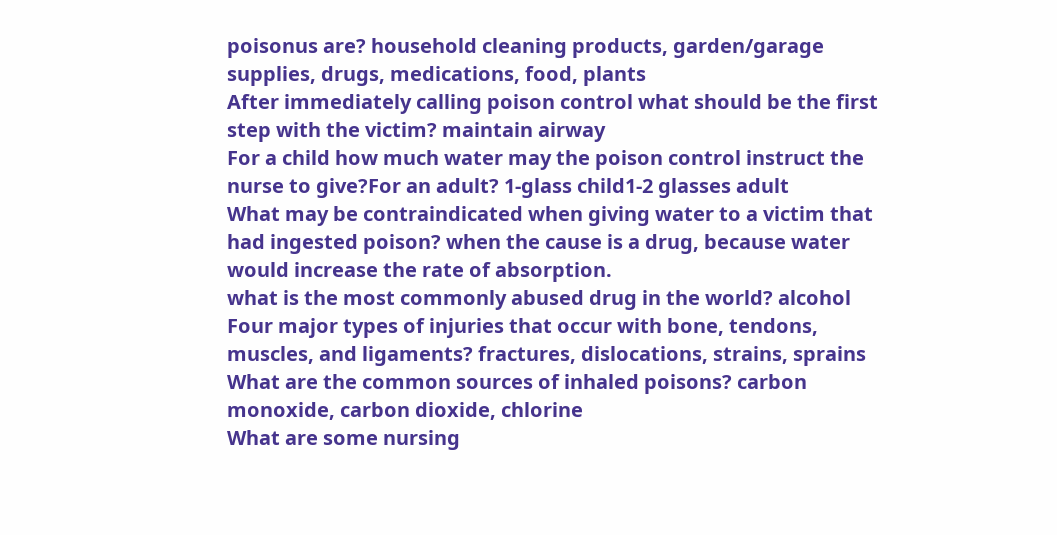poisonus are? household cleaning products, garden/garage supplies, drugs, medications, food, plants
After immediately calling poison control what should be the first step with the victim? maintain airway
For a child how much water may the poison control instruct the nurse to give?For an adult? 1-glass child1-2 glasses adult
What may be contraindicated when giving water to a victim that had ingested poison? when the cause is a drug, because water would increase the rate of absorption.
what is the most commonly abused drug in the world? alcohol
Four major types of injuries that occur with bone, tendons, muscles, and ligaments? fractures, dislocations, strains, sprains
What are the common sources of inhaled poisons? carbon monoxide, carbon dioxide, chlorine
What are some nursing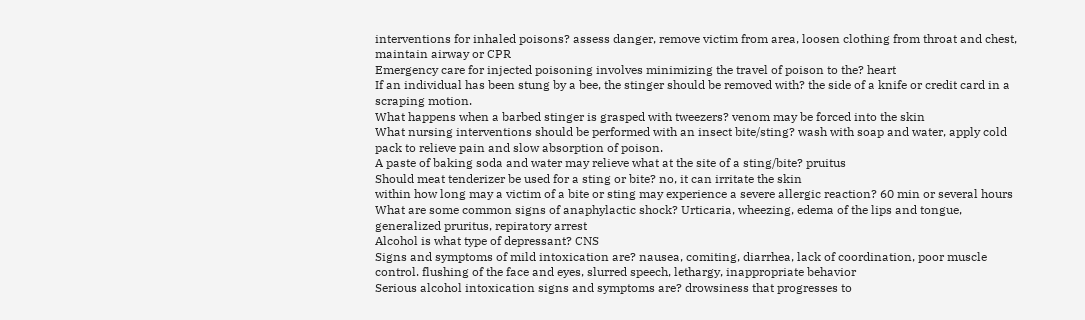interventions for inhaled poisons? assess danger, remove victim from area, loosen clothing from throat and chest, maintain airway or CPR
Emergency care for injected poisoning involves minimizing the travel of poison to the? heart
If an individual has been stung by a bee, the stinger should be removed with? the side of a knife or credit card in a scraping motion.
What happens when a barbed stinger is grasped with tweezers? venom may be forced into the skin
What nursing interventions should be performed with an insect bite/sting? wash with soap and water, apply cold pack to relieve pain and slow absorption of poison.
A paste of baking soda and water may relieve what at the site of a sting/bite? pruitus
Should meat tenderizer be used for a sting or bite? no, it can irritate the skin
within how long may a victim of a bite or sting may experience a severe allergic reaction? 60 min or several hours
What are some common signs of anaphylactic shock? Urticaria, wheezing, edema of the lips and tongue, generalized pruritus, repiratory arrest
Alcohol is what type of depressant? CNS
Signs and symptoms of mild intoxication are? nausea, comiting, diarrhea, lack of coordination, poor muscle control. flushing of the face and eyes, slurred speech, lethargy, inappropriate behavior
Serious alcohol intoxication signs and symptoms are? drowsiness that progresses to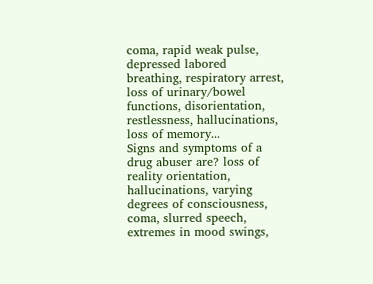coma, rapid weak pulse, depressed labored breathing, respiratory arrest, loss of urinary/bowel functions, disorientation, restlessness, hallucinations, loss of memory...
Signs and symptoms of a drug abuser are? loss of reality orientation, hallucinations, varying degrees of consciousness, coma, slurred speech, extremes in mood swings,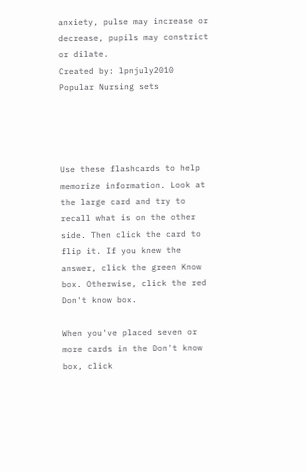anxiety, pulse may increase or decrease, pupils may constrict or dilate.
Created by: lpnjuly2010
Popular Nursing sets




Use these flashcards to help memorize information. Look at the large card and try to recall what is on the other side. Then click the card to flip it. If you knew the answer, click the green Know box. Otherwise, click the red Don't know box.

When you've placed seven or more cards in the Don't know box, click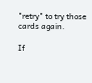"retry" to try those cards again.

If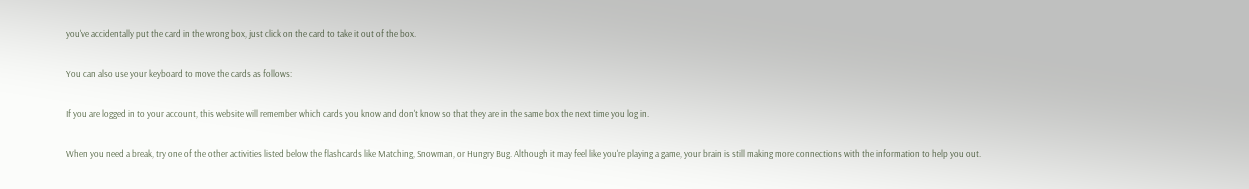you've accidentally put the card in the wrong box, just click on the card to take it out of the box.

You can also use your keyboard to move the cards as follows:

If you are logged in to your account, this website will remember which cards you know and don't know so that they are in the same box the next time you log in.

When you need a break, try one of the other activities listed below the flashcards like Matching, Snowman, or Hungry Bug. Although it may feel like you're playing a game, your brain is still making more connections with the information to help you out.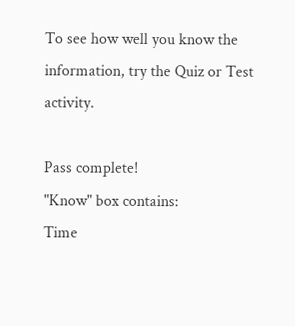To see how well you know the information, try the Quiz or Test activity.

Pass complete!
"Know" box contains:
Time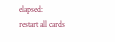elapsed:
restart all cards